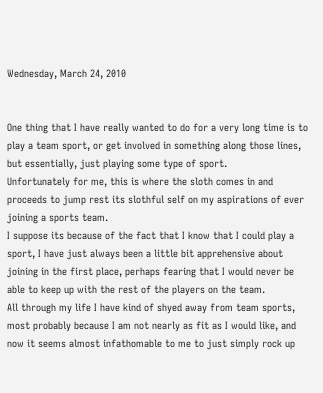Wednesday, March 24, 2010


One thing that I have really wanted to do for a very long time is to play a team sport, or get involved in something along those lines, but essentially, just playing some type of sport.
Unfortunately for me, this is where the sloth comes in and proceeds to jump rest its slothful self on my aspirations of ever joining a sports team.
I suppose its because of the fact that I know that I could play a sport, I have just always been a little bit apprehensive about joining in the first place, perhaps fearing that I would never be able to keep up with the rest of the players on the team.
All through my life I have kind of shyed away from team sports, most probably because I am not nearly as fit as I would like, and now it seems almost infathomable to me to just simply rock up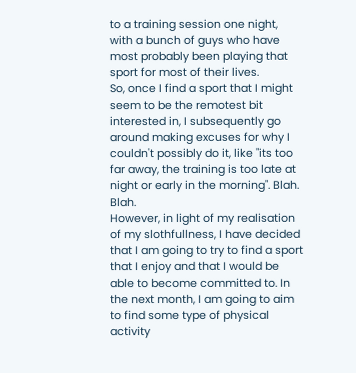to a training session one night, with a bunch of guys who have most probably been playing that sport for most of their lives.
So, once I find a sport that I might seem to be the remotest bit interested in, I subsequently go around making excuses for why I couldn't possibly do it, like "its too far away, the training is too late at night or early in the morning". Blah. Blah.
However, in light of my realisation of my slothfullness, I have decided that I am going to try to find a sport that I enjoy and that I would be able to become committed to. In the next month, I am going to aim to find some type of physical activity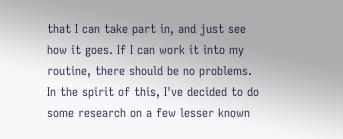that I can take part in, and just see how it goes. If I can work it into my routine, there should be no problems.
In the spirit of this, I've decided to do some research on a few lesser known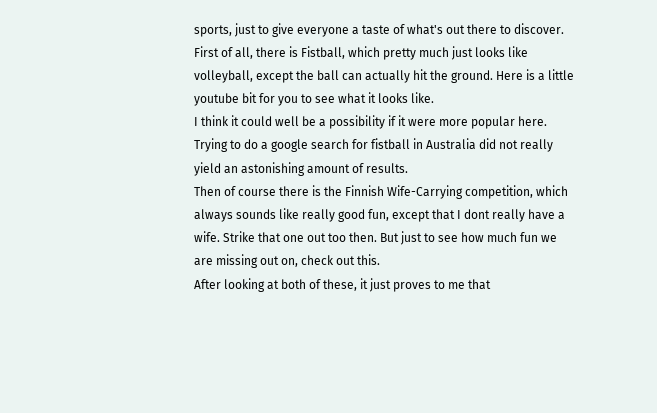sports, just to give everyone a taste of what's out there to discover.
First of all, there is Fistball, which pretty much just looks like volleyball, except the ball can actually hit the ground. Here is a little youtube bit for you to see what it looks like.
I think it could well be a possibility if it were more popular here. Trying to do a google search for fistball in Australia did not really yield an astonishing amount of results.
Then of course there is the Finnish Wife-Carrying competition, which always sounds like really good fun, except that I dont really have a wife. Strike that one out too then. But just to see how much fun we are missing out on, check out this.
After looking at both of these, it just proves to me that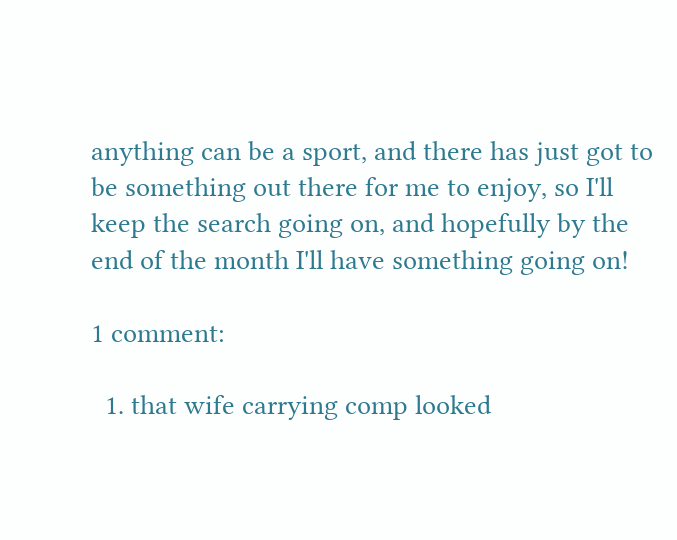anything can be a sport, and there has just got to be something out there for me to enjoy, so I'll keep the search going on, and hopefully by the end of the month I'll have something going on!

1 comment:

  1. that wife carrying comp looked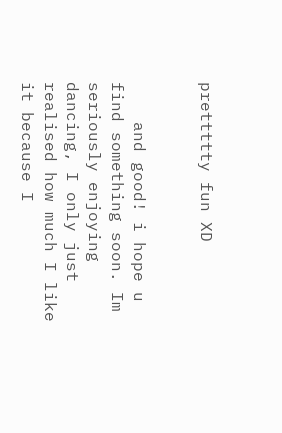prettttty fun XD


    and good! i hope u find something soon. Im seriously enjoying dancing, I only just realised how much I like it because I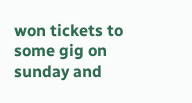won tickets to some gig on sunday and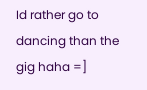Id rather go to dancing than the gig haha =]